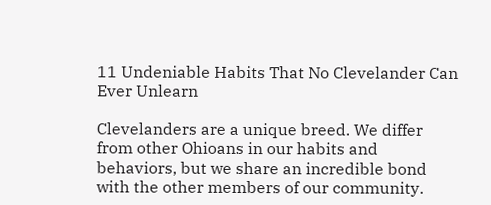11 Undeniable Habits That No Clevelander Can Ever Unlearn

Clevelanders are a unique breed. We differ from other Ohioans in our habits and behaviors, but we share an incredible bond with the other members of our community.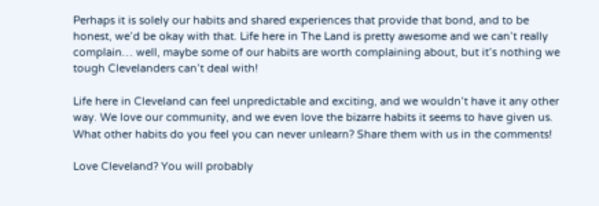Perhaps it is solely our habits and shared experiences that provide that bond, and to be honest, we’d be okay with that. Life here in The Land is pretty awesome and we can’t really complain… well, maybe some of our habits are worth complaining about, but it’s nothing we tough Clevelanders can’t deal with!

Life here in Cleveland can feel unpredictable and exciting, and we wouldn’t have it any other way. We love our community, and we even love the bizarre habits it seems to have given us. What other habits do you feel you can never unlearn? Share them with us in the comments!

Love Cleveland? You will probably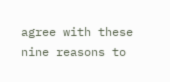agree with these nine reasons to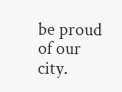be proud of our city.